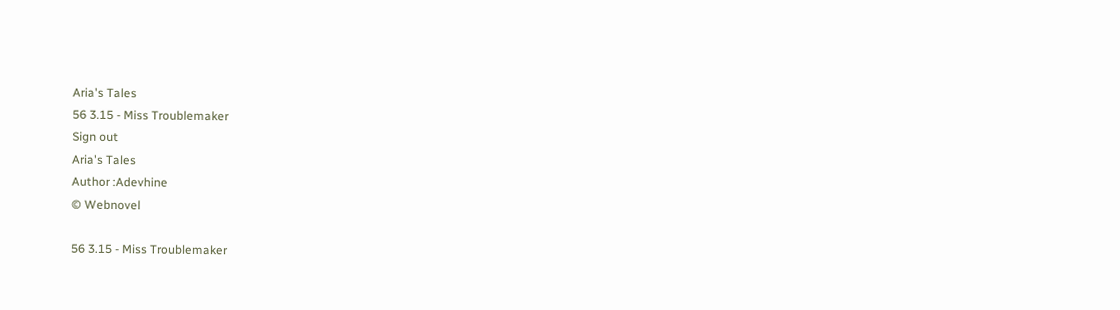Aria's Tales
56 3.15 - Miss Troublemaker
Sign out
Aria's Tales
Author :Adevhine
© Webnovel

56 3.15 - Miss Troublemaker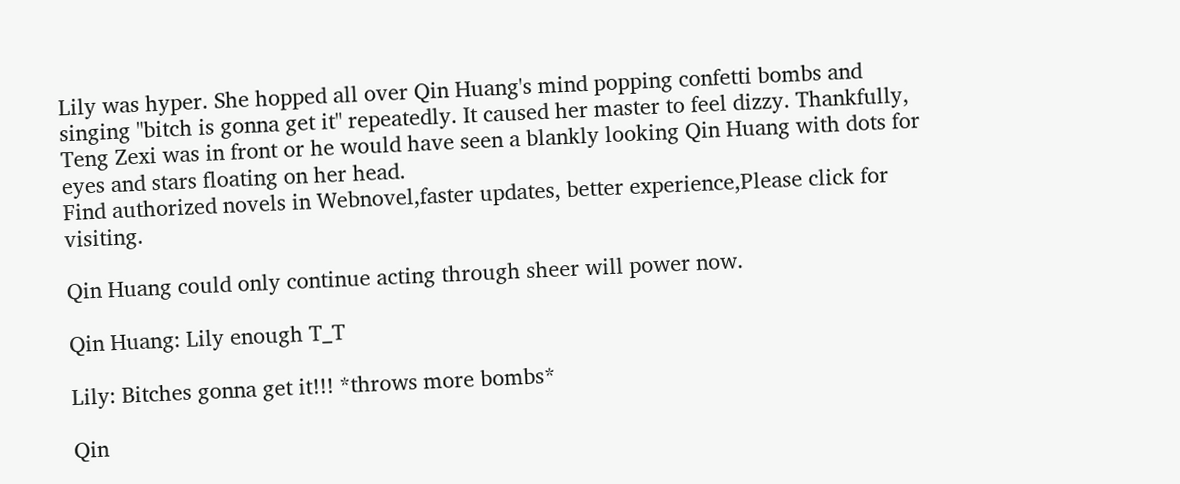Lily was hyper. She hopped all over Qin Huang's mind popping confetti bombs and singing "bitch is gonna get it" repeatedly. It caused her master to feel dizzy. Thankfully, Teng Zexi was in front or he would have seen a blankly looking Qin Huang with dots for eyes and stars floating on her head.
Find authorized novels in Webnovel,faster updates, better experience,Please click for visiting.

Qin Huang could only continue acting through sheer will power now.

Qin Huang: Lily enough T_T

Lily: Bitches gonna get it!!! *throws more bombs*

Qin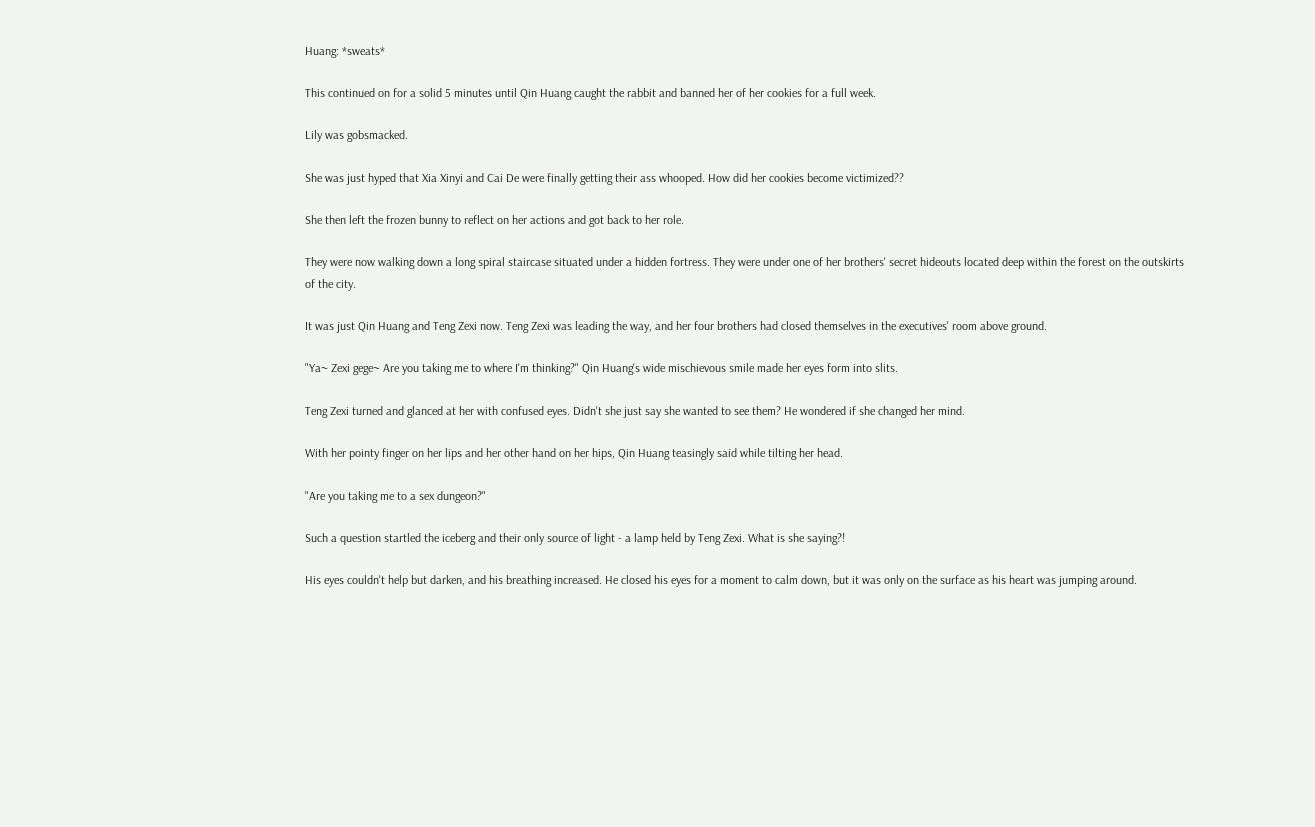Huang: *sweats*

This continued on for a solid 5 minutes until Qin Huang caught the rabbit and banned her of her cookies for a full week.

Lily was gobsmacked.

She was just hyped that Xia Xinyi and Cai De were finally getting their ass whooped. How did her cookies become victimized??

She then left the frozen bunny to reflect on her actions and got back to her role.

They were now walking down a long spiral staircase situated under a hidden fortress. They were under one of her brothers' secret hideouts located deep within the forest on the outskirts of the city.

It was just Qin Huang and Teng Zexi now. Teng Zexi was leading the way, and her four brothers had closed themselves in the executives' room above ground.

"Ya~ Zexi gege~ Are you taking me to where I'm thinking?" Qin Huang's wide mischievous smile made her eyes form into slits.

Teng Zexi turned and glanced at her with confused eyes. Didn't she just say she wanted to see them? He wondered if she changed her mind.

With her pointy finger on her lips and her other hand on her hips, Qin Huang teasingly said while tilting her head.

"Are you taking me to a sex dungeon?"

Such a question startled the iceberg and their only source of light - a lamp held by Teng Zexi. What is she saying?!

His eyes couldn't help but darken, and his breathing increased. He closed his eyes for a moment to calm down, but it was only on the surface as his heart was jumping around.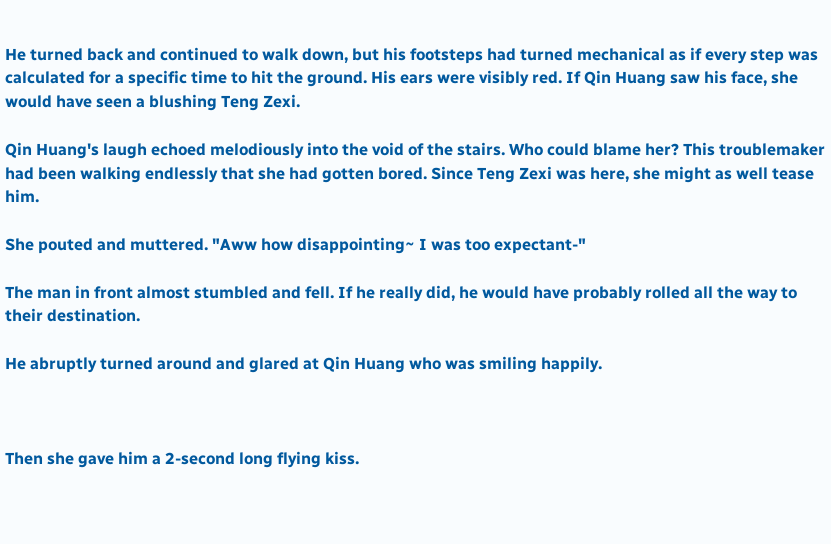He turned back and continued to walk down, but his footsteps had turned mechanical as if every step was calculated for a specific time to hit the ground. His ears were visibly red. If Qin Huang saw his face, she would have seen a blushing Teng Zexi.

Qin Huang's laugh echoed melodiously into the void of the stairs. Who could blame her? This troublemaker had been walking endlessly that she had gotten bored. Since Teng Zexi was here, she might as well tease him.

She pouted and muttered. "Aww how disappointing~ I was too expectant-"

The man in front almost stumbled and fell. If he really did, he would have probably rolled all the way to their destination.

He abruptly turned around and glared at Qin Huang who was smiling happily.



Then she gave him a 2-second long flying kiss.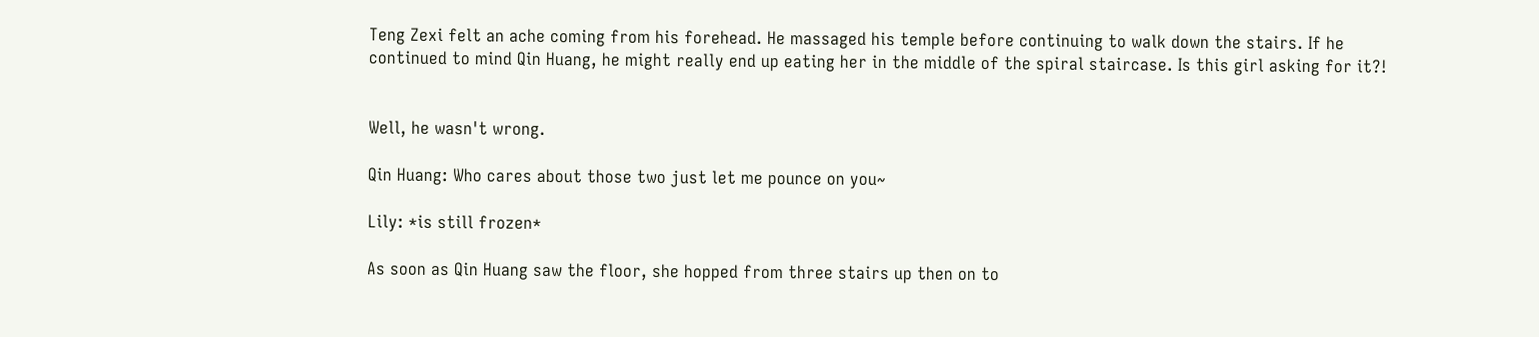Teng Zexi felt an ache coming from his forehead. He massaged his temple before continuing to walk down the stairs. If he continued to mind Qin Huang, he might really end up eating her in the middle of the spiral staircase. Is this girl asking for it?!


Well, he wasn't wrong.

Qin Huang: Who cares about those two just let me pounce on you~

Lily: *is still frozen*

As soon as Qin Huang saw the floor, she hopped from three stairs up then on to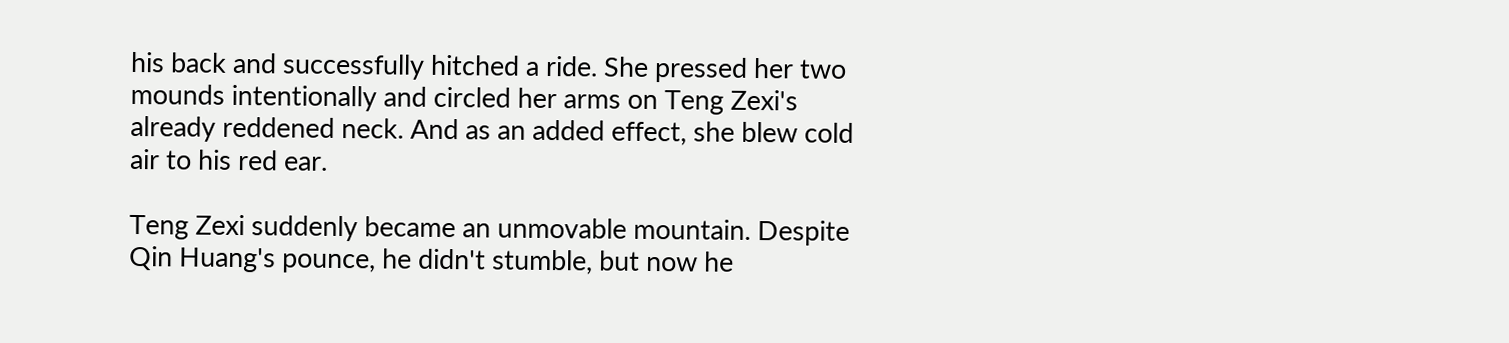his back and successfully hitched a ride. She pressed her two mounds intentionally and circled her arms on Teng Zexi's already reddened neck. And as an added effect, she blew cold air to his red ear.

Teng Zexi suddenly became an unmovable mountain. Despite Qin Huang's pounce, he didn't stumble, but now he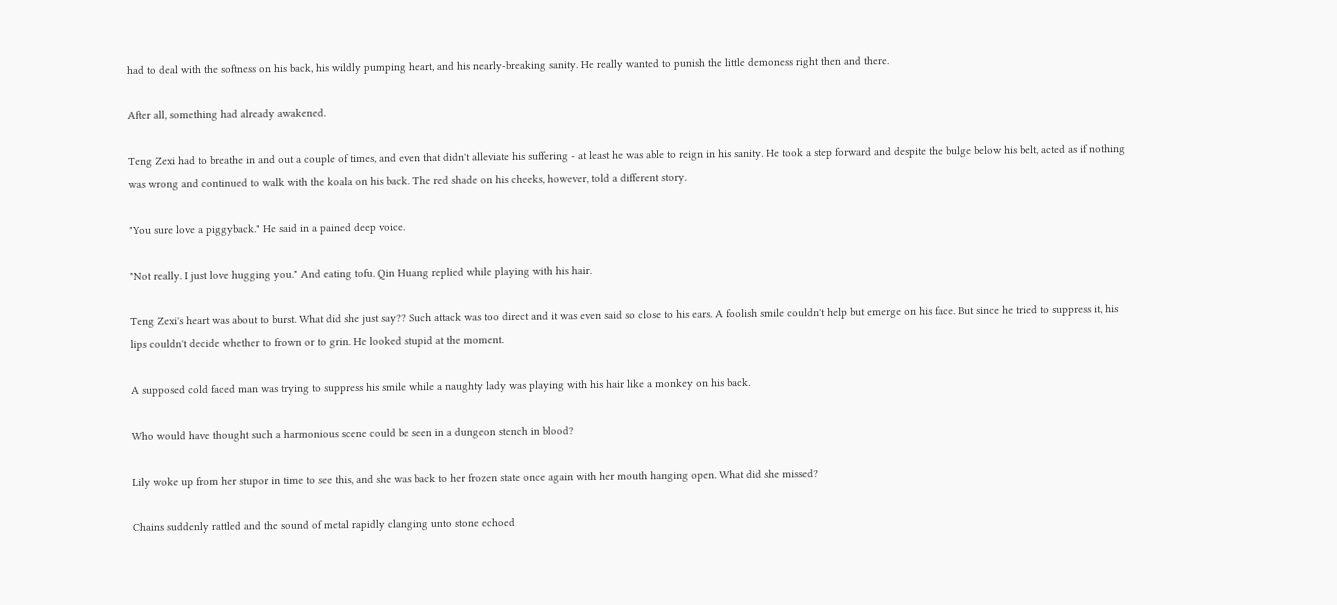had to deal with the softness on his back, his wildly pumping heart, and his nearly-breaking sanity. He really wanted to punish the little demoness right then and there.

After all, something had already awakened.

Teng Zexi had to breathe in and out a couple of times, and even that didn't alleviate his suffering - at least he was able to reign in his sanity. He took a step forward and despite the bulge below his belt, acted as if nothing was wrong and continued to walk with the koala on his back. The red shade on his cheeks, however, told a different story.

"You sure love a piggyback." He said in a pained deep voice.

"Not really. I just love hugging you." And eating tofu. Qin Huang replied while playing with his hair.

Teng Zexi's heart was about to burst. What did she just say?? Such attack was too direct and it was even said so close to his ears. A foolish smile couldn't help but emerge on his face. But since he tried to suppress it, his lips couldn't decide whether to frown or to grin. He looked stupid at the moment.

A supposed cold faced man was trying to suppress his smile while a naughty lady was playing with his hair like a monkey on his back.

Who would have thought such a harmonious scene could be seen in a dungeon stench in blood?

Lily woke up from her stupor in time to see this, and she was back to her frozen state once again with her mouth hanging open. What did she missed?

Chains suddenly rattled and the sound of metal rapidly clanging unto stone echoed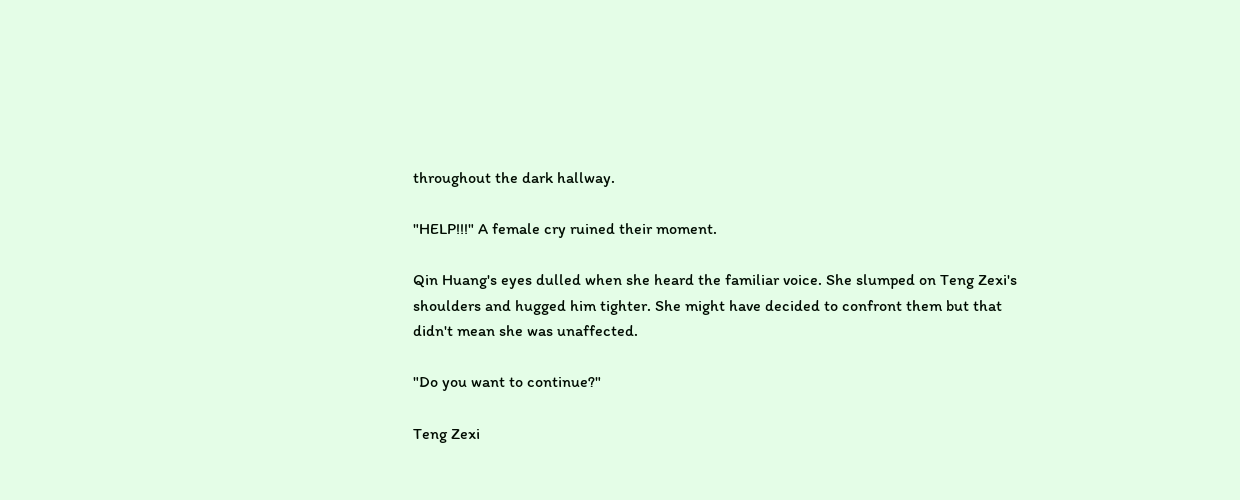throughout the dark hallway.

"HELP!!!" A female cry ruined their moment.

Qin Huang's eyes dulled when she heard the familiar voice. She slumped on Teng Zexi's shoulders and hugged him tighter. She might have decided to confront them but that didn't mean she was unaffected.

"Do you want to continue?"

Teng Zexi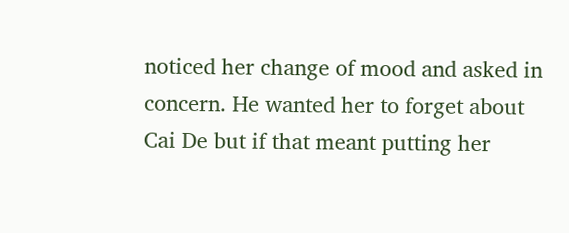noticed her change of mood and asked in concern. He wanted her to forget about Cai De but if that meant putting her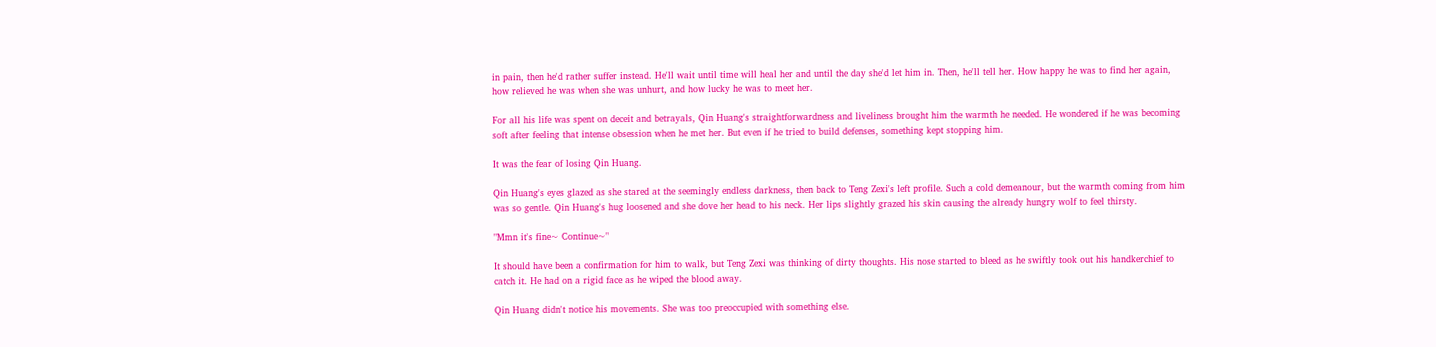in pain, then he'd rather suffer instead. He'll wait until time will heal her and until the day she'd let him in. Then, he'll tell her. How happy he was to find her again, how relieved he was when she was unhurt, and how lucky he was to meet her.

For all his life was spent on deceit and betrayals, Qin Huang's straightforwardness and liveliness brought him the warmth he needed. He wondered if he was becoming soft after feeling that intense obsession when he met her. But even if he tried to build defenses, something kept stopping him.

It was the fear of losing Qin Huang.

Qin Huang's eyes glazed as she stared at the seemingly endless darkness, then back to Teng Zexi's left profile. Such a cold demeanour, but the warmth coming from him was so gentle. Qin Huang's hug loosened and she dove her head to his neck. Her lips slightly grazed his skin causing the already hungry wolf to feel thirsty.

"Mmn it's fine~ Continue~"

It should have been a confirmation for him to walk, but Teng Zexi was thinking of dirty thoughts. His nose started to bleed as he swiftly took out his handkerchief to catch it. He had on a rigid face as he wiped the blood away.

Qin Huang didn't notice his movements. She was too preoccupied with something else.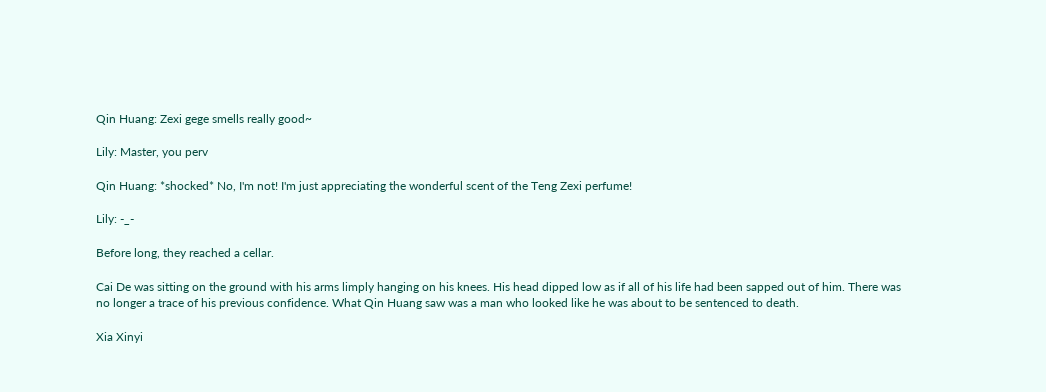Qin Huang: Zexi gege smells really good~

Lily: Master, you perv

Qin Huang: *shocked* No, I'm not! I'm just appreciating the wonderful scent of the Teng Zexi perfume!

Lily: -_-

Before long, they reached a cellar.

Cai De was sitting on the ground with his arms limply hanging on his knees. His head dipped low as if all of his life had been sapped out of him. There was no longer a trace of his previous confidence. What Qin Huang saw was a man who looked like he was about to be sentenced to death.

Xia Xinyi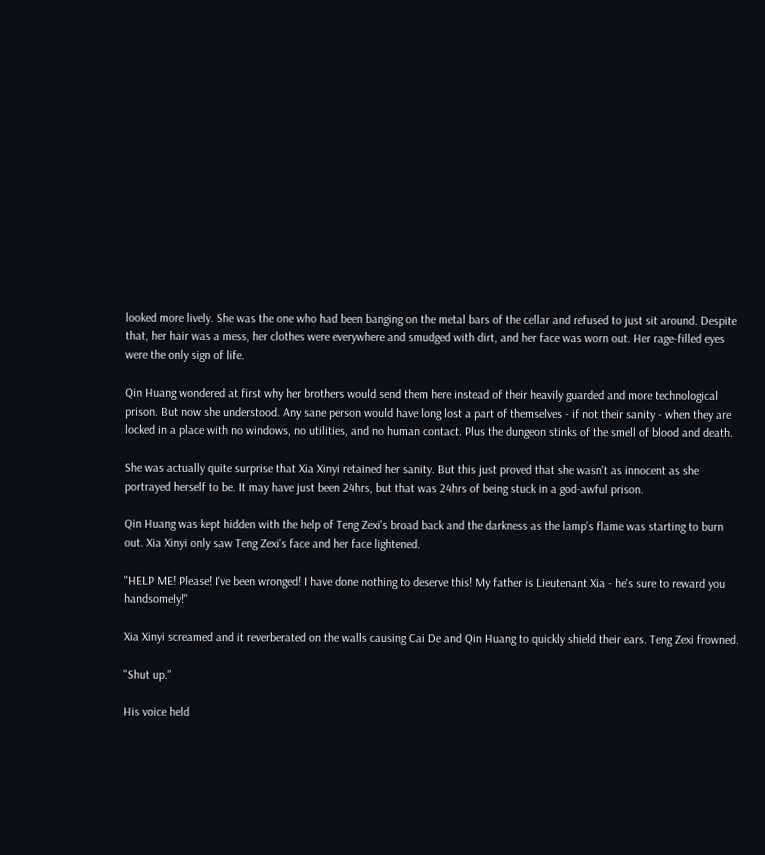looked more lively. She was the one who had been banging on the metal bars of the cellar and refused to just sit around. Despite that, her hair was a mess, her clothes were everywhere and smudged with dirt, and her face was worn out. Her rage-filled eyes were the only sign of life.

Qin Huang wondered at first why her brothers would send them here instead of their heavily guarded and more technological prison. But now she understood. Any sane person would have long lost a part of themselves - if not their sanity - when they are locked in a place with no windows, no utilities, and no human contact. Plus the dungeon stinks of the smell of blood and death.

She was actually quite surprise that Xia Xinyi retained her sanity. But this just proved that she wasn't as innocent as she portrayed herself to be. It may have just been 24hrs, but that was 24hrs of being stuck in a god-awful prison.

Qin Huang was kept hidden with the help of Teng Zexi's broad back and the darkness as the lamp's flame was starting to burn out. Xia Xinyi only saw Teng Zexi's face and her face lightened.

"HELP ME! Please! I've been wronged! I have done nothing to deserve this! My father is Lieutenant Xia - he's sure to reward you handsomely!"

Xia Xinyi screamed and it reverberated on the walls causing Cai De and Qin Huang to quickly shield their ears. Teng Zexi frowned.

"Shut up."

His voice held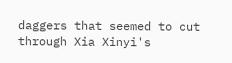daggers that seemed to cut through Xia Xinyi's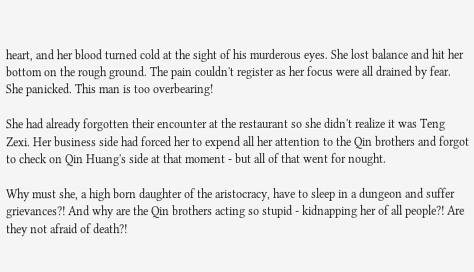heart, and her blood turned cold at the sight of his murderous eyes. She lost balance and hit her bottom on the rough ground. The pain couldn't register as her focus were all drained by fear. She panicked. This man is too overbearing!

She had already forgotten their encounter at the restaurant so she didn't realize it was Teng Zexi. Her business side had forced her to expend all her attention to the Qin brothers and forgot to check on Qin Huang's side at that moment - but all of that went for nought.

Why must she, a high born daughter of the aristocracy, have to sleep in a dungeon and suffer grievances?! And why are the Qin brothers acting so stupid - kidnapping her of all people?! Are they not afraid of death?!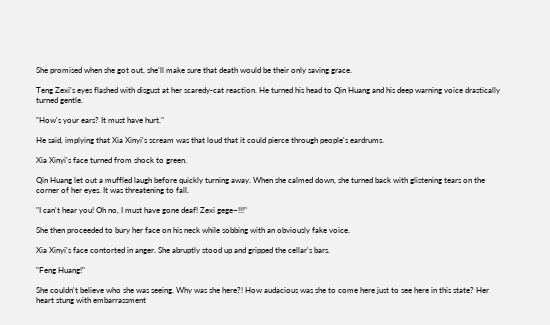She promised when she got out, she'll make sure that death would be their only saving grace.

Teng Zexi's eyes flashed with disgust at her scaredy-cat reaction. He turned his head to Qin Huang and his deep warning voice drastically turned gentle.

"How's your ears? It must have hurt."

He said, implying that Xia Xinyi's scream was that loud that it could pierce through people's eardrums.

Xia Xinyi's face turned from shock to green.

Qin Huang let out a muffled laugh before quickly turning away. When she calmed down, she turned back with glistening tears on the corner of her eyes. It was threatening to fall.

"I can't hear you! Oh no, I must have gone deaf! Zexi gege~!!!"

She then proceeded to bury her face on his neck while sobbing with an obviously fake voice.

Xia Xinyi's face contorted in anger. She abruptly stood up and gripped the cellar's bars.

"Feng Huang!"

She couldn't believe who she was seeing. Why was she here?! How audacious was she to come here just to see here in this state? Her heart stung with embarrassment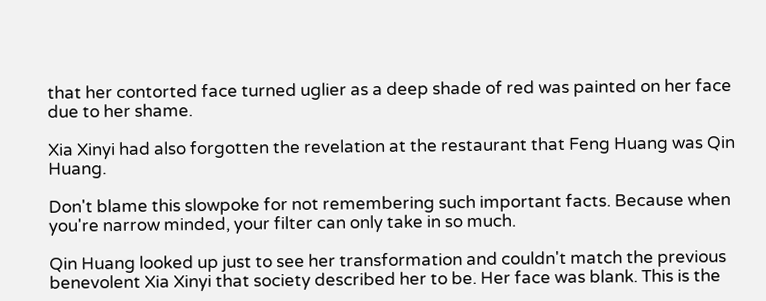that her contorted face turned uglier as a deep shade of red was painted on her face due to her shame.

Xia Xinyi had also forgotten the revelation at the restaurant that Feng Huang was Qin Huang.

Don't blame this slowpoke for not remembering such important facts. Because when you're narrow minded, your filter can only take in so much.

Qin Huang looked up just to see her transformation and couldn't match the previous benevolent Xia Xinyi that society described her to be. Her face was blank. This is the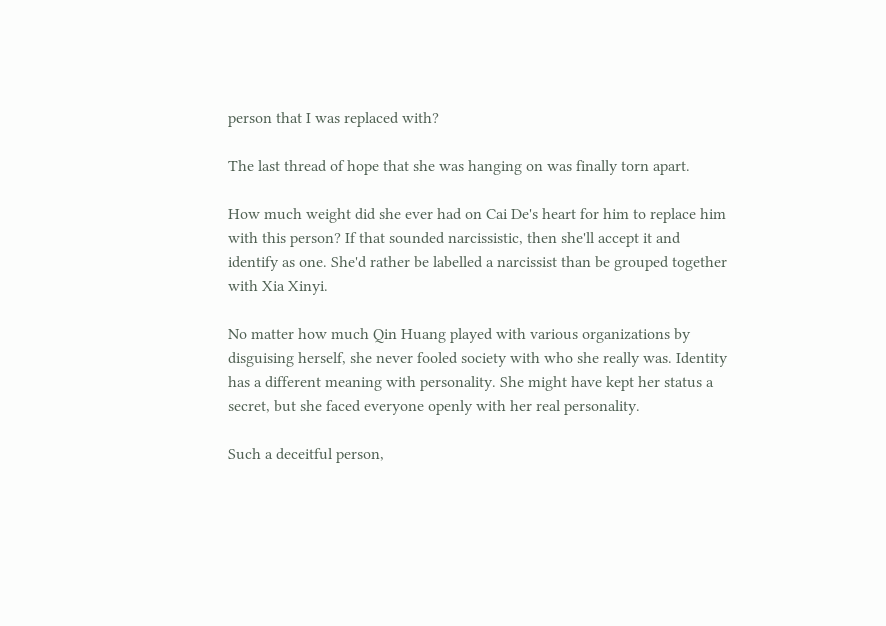person that I was replaced with?

The last thread of hope that she was hanging on was finally torn apart.

How much weight did she ever had on Cai De's heart for him to replace him with this person? If that sounded narcissistic, then she'll accept it and identify as one. She'd rather be labelled a narcissist than be grouped together with Xia Xinyi.

No matter how much Qin Huang played with various organizations by disguising herself, she never fooled society with who she really was. Identity has a different meaning with personality. She might have kept her status a secret, but she faced everyone openly with her real personality.

Such a deceitful person,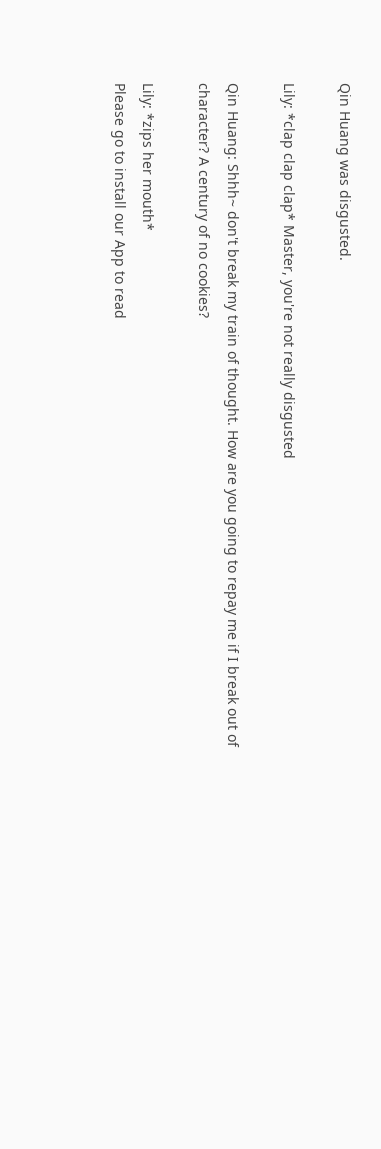Qin Huang was disgusted.

Lily: *clap clap clap* Master, you're not really disgusted

Qin Huang: Shhh~ don't break my train of thought. How are you going to repay me if I break out of character? A century of no cookies?

Lily: *zips her mouth*
Please go to install our App to read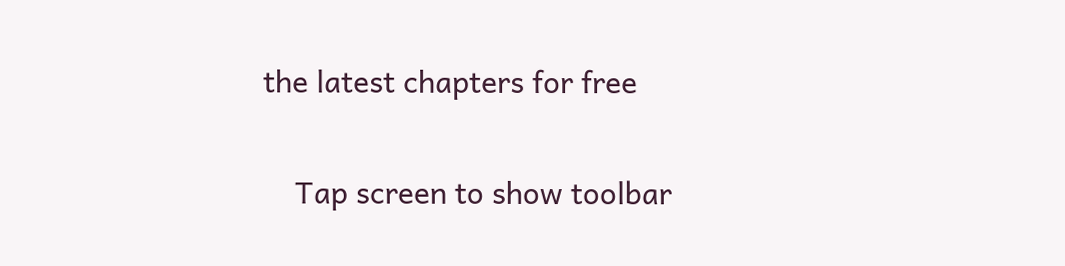the latest chapters for free


    Tap screen to show toolbar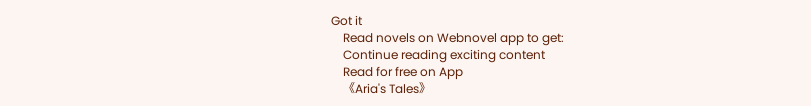Got it
    Read novels on Webnovel app to get:
    Continue reading exciting content
    Read for free on App
    《Aria's Tales》